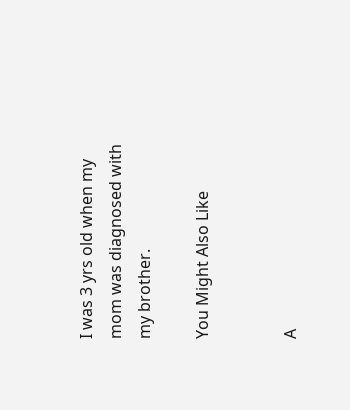I was 3 yrs old when my mom was diagnosed with my brother.

You Might Also Like


A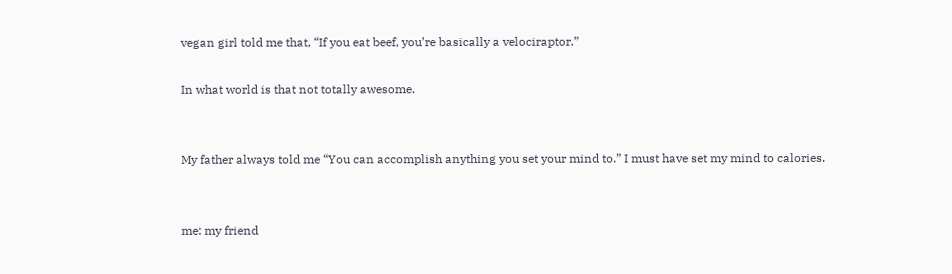vegan girl told me that, “If you eat beef, you’re basically a velociraptor.”

In what world is that not totally awesome.


My father always told me “You can accomplish anything you set your mind to.” I must have set my mind to calories.


me: my friend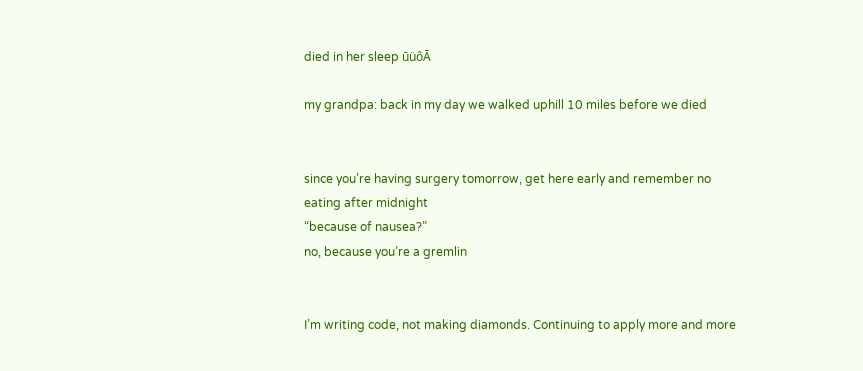died in her sleep ūüôĀ

my grandpa: back in my day we walked uphill 10 miles before we died


since you’re having surgery tomorrow, get here early and remember no eating after midnight
“because of nausea?”
no, because you’re a gremlin


I’m writing code, not making diamonds. Continuing to apply more and more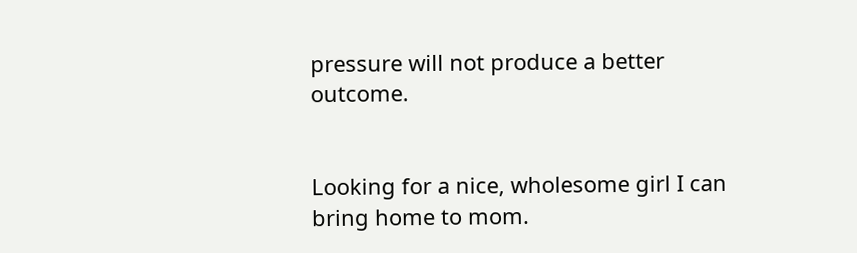pressure will not produce a better outcome.


Looking for a nice, wholesome girl I can bring home to mom.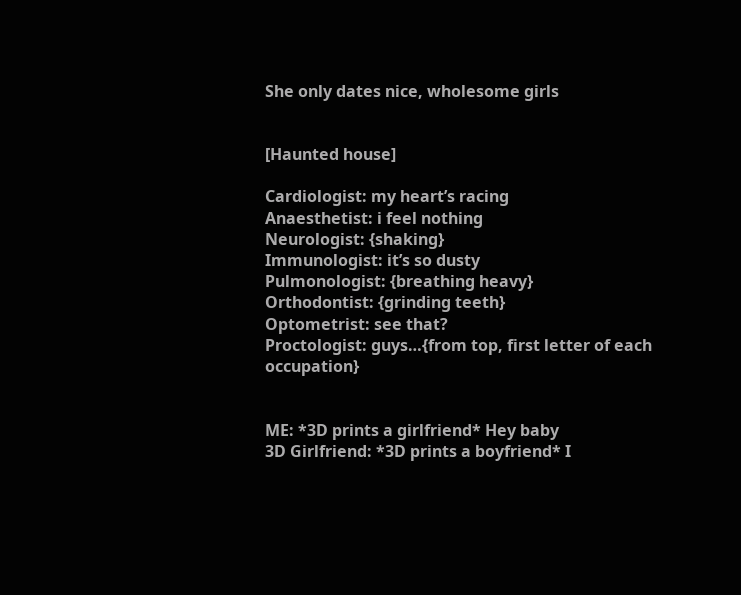She only dates nice, wholesome girls


[Haunted house]

Cardiologist: my heart’s racing
Anaesthetist: i feel nothing
Neurologist: {shaking}
Immunologist: it’s so dusty
Pulmonologist: {breathing heavy}
Orthodontist: {grinding teeth}
Optometrist: see that?
Proctologist: guys…{from top, first letter of each occupation}


ME: *3D prints a girlfriend* Hey baby
3D Girlfriend: *3D prints a boyfriend* I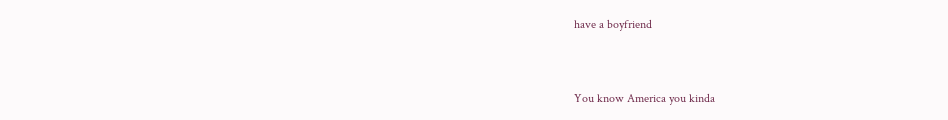have a boyfriend


You know America you kinda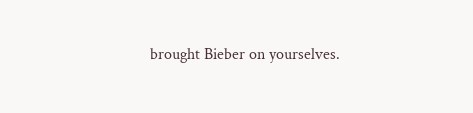brought Bieber on yourselves.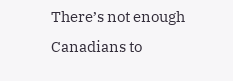There’s not enough Canadians to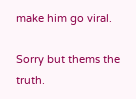make him go viral.

Sorry but thems the truth.